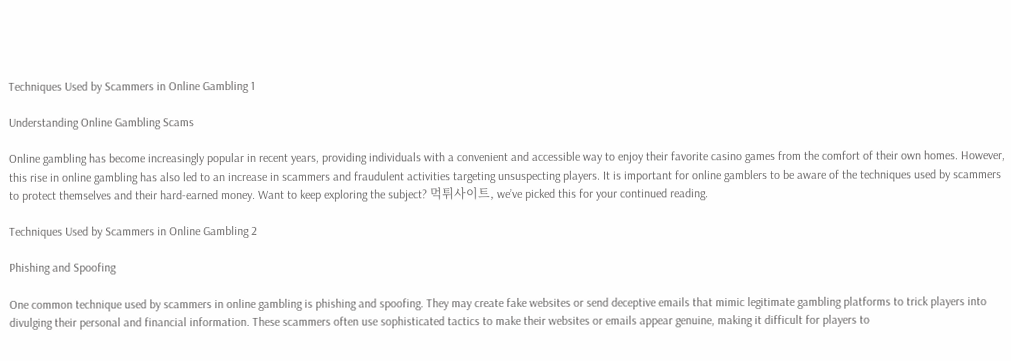Techniques Used by Scammers in Online Gambling 1

Understanding Online Gambling Scams

Online gambling has become increasingly popular in recent years, providing individuals with a convenient and accessible way to enjoy their favorite casino games from the comfort of their own homes. However, this rise in online gambling has also led to an increase in scammers and fraudulent activities targeting unsuspecting players. It is important for online gamblers to be aware of the techniques used by scammers to protect themselves and their hard-earned money. Want to keep exploring the subject? 먹튀사이트, we’ve picked this for your continued reading.

Techniques Used by Scammers in Online Gambling 2

Phishing and Spoofing

One common technique used by scammers in online gambling is phishing and spoofing. They may create fake websites or send deceptive emails that mimic legitimate gambling platforms to trick players into divulging their personal and financial information. These scammers often use sophisticated tactics to make their websites or emails appear genuine, making it difficult for players to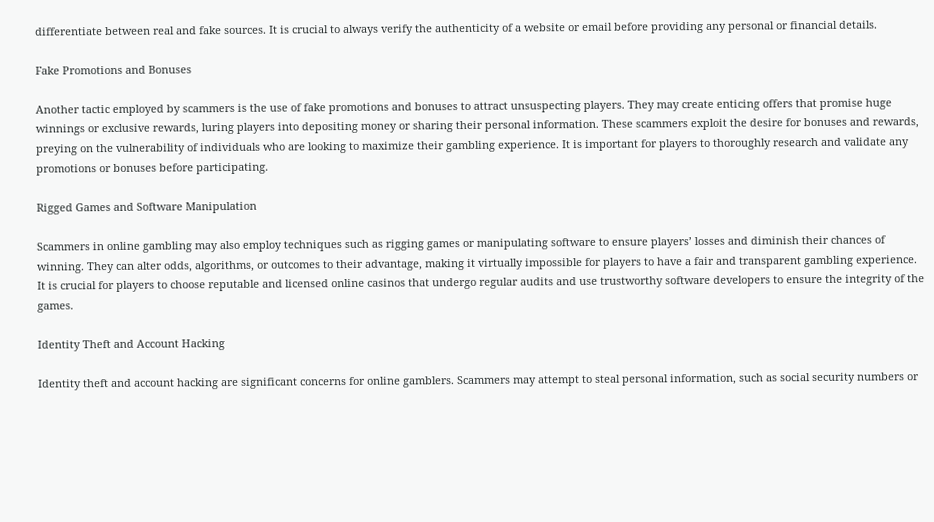differentiate between real and fake sources. It is crucial to always verify the authenticity of a website or email before providing any personal or financial details.

Fake Promotions and Bonuses

Another tactic employed by scammers is the use of fake promotions and bonuses to attract unsuspecting players. They may create enticing offers that promise huge winnings or exclusive rewards, luring players into depositing money or sharing their personal information. These scammers exploit the desire for bonuses and rewards, preying on the vulnerability of individuals who are looking to maximize their gambling experience. It is important for players to thoroughly research and validate any promotions or bonuses before participating.

Rigged Games and Software Manipulation

Scammers in online gambling may also employ techniques such as rigging games or manipulating software to ensure players’ losses and diminish their chances of winning. They can alter odds, algorithms, or outcomes to their advantage, making it virtually impossible for players to have a fair and transparent gambling experience. It is crucial for players to choose reputable and licensed online casinos that undergo regular audits and use trustworthy software developers to ensure the integrity of the games.

Identity Theft and Account Hacking

Identity theft and account hacking are significant concerns for online gamblers. Scammers may attempt to steal personal information, such as social security numbers or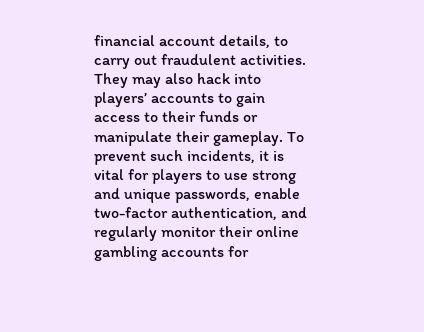financial account details, to carry out fraudulent activities. They may also hack into players’ accounts to gain access to their funds or manipulate their gameplay. To prevent such incidents, it is vital for players to use strong and unique passwords, enable two-factor authentication, and regularly monitor their online gambling accounts for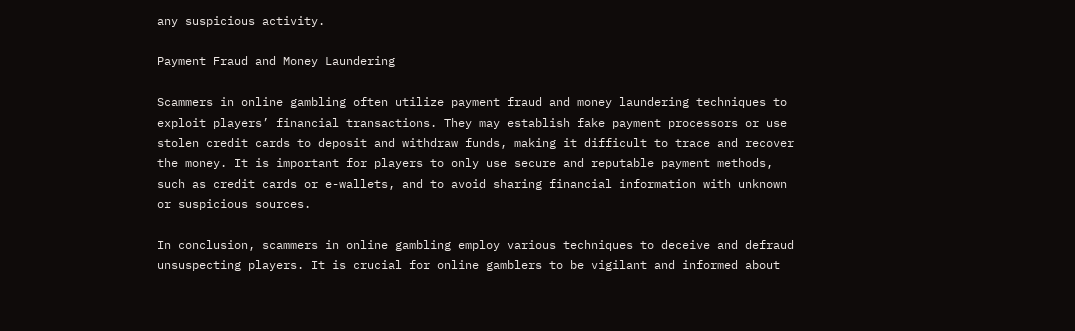any suspicious activity.

Payment Fraud and Money Laundering

Scammers in online gambling often utilize payment fraud and money laundering techniques to exploit players’ financial transactions. They may establish fake payment processors or use stolen credit cards to deposit and withdraw funds, making it difficult to trace and recover the money. It is important for players to only use secure and reputable payment methods, such as credit cards or e-wallets, and to avoid sharing financial information with unknown or suspicious sources.

In conclusion, scammers in online gambling employ various techniques to deceive and defraud unsuspecting players. It is crucial for online gamblers to be vigilant and informed about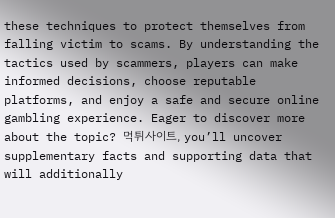these techniques to protect themselves from falling victim to scams. By understanding the tactics used by scammers, players can make informed decisions, choose reputable platforms, and enjoy a safe and secure online gambling experience. Eager to discover more about the topic? 먹튀사이트, you’ll uncover supplementary facts and supporting data that will additionally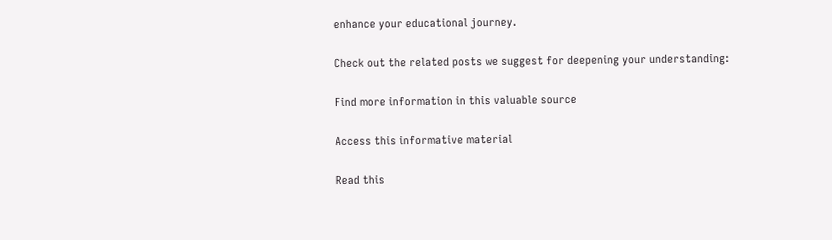enhance your educational journey.

Check out the related posts we suggest for deepening your understanding:

Find more information in this valuable source

Access this informative material

Read this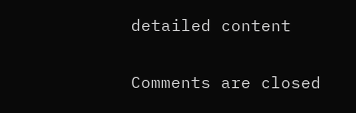detailed content


Comments are closed